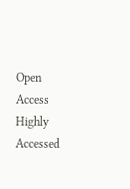Open Access Highly Accessed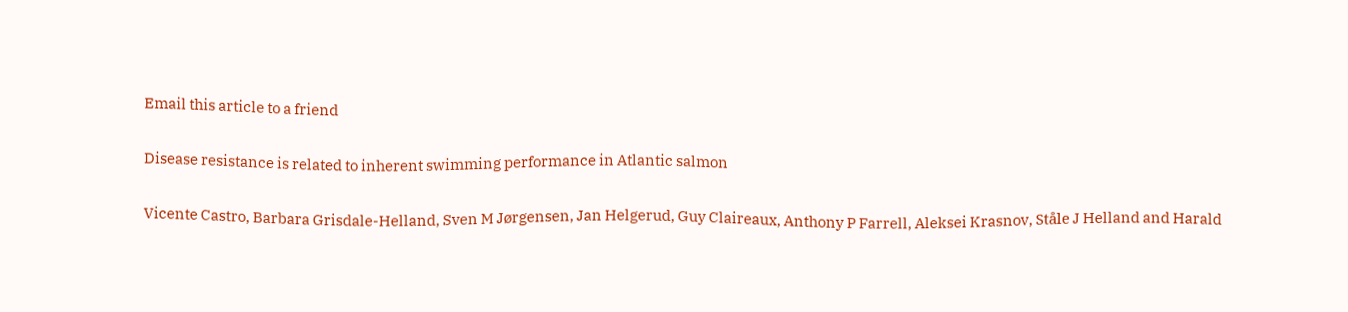Email this article to a friend

Disease resistance is related to inherent swimming performance in Atlantic salmon

Vicente Castro, Barbara Grisdale-Helland, Sven M Jørgensen, Jan Helgerud, Guy Claireaux, Anthony P Farrell, Aleksei Krasnov, Ståle J Helland and Harald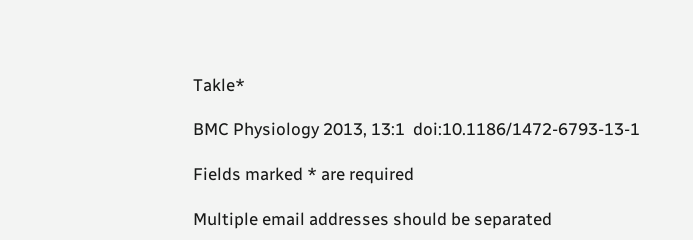Takle*

BMC Physiology 2013, 13:1  doi:10.1186/1472-6793-13-1

Fields marked * are required

Multiple email addresses should be separated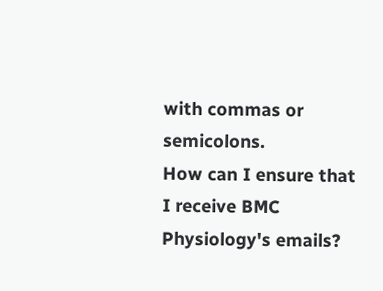with commas or semicolons.
How can I ensure that I receive BMC Physiology's emails?